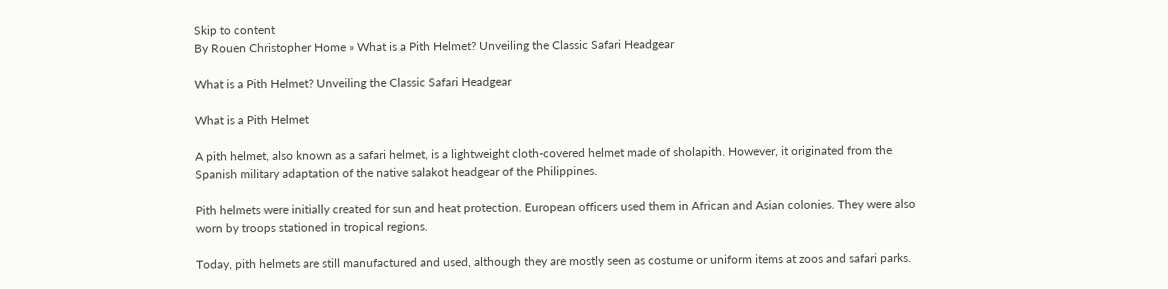Skip to content
By Rouen Christopher Home » What is a Pith Helmet? Unveiling the Classic Safari Headgear

What is a Pith Helmet? Unveiling the Classic Safari Headgear

What is a Pith Helmet

A pith helmet, also known as a safari helmet, is a lightweight cloth-covered helmet made of sholapith. However, it originated from the Spanish military adaptation of the native salakot headgear of the Philippines.

Pith helmets were initially created for sun and heat protection. European officers used them in African and Asian colonies. They were also worn by troops stationed in tropical regions.

Today, pith helmets are still manufactured and used, although they are mostly seen as costume or uniform items at zoos and safari parks.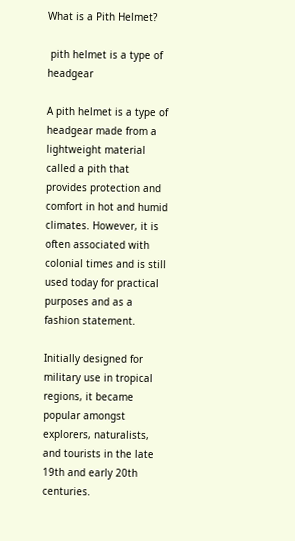What is a Pith Helmet?

 pith helmet is a type of headgear

A pith helmet is a type of headgear made from a lightweight material called a pith that provides protection and comfort in hot and humid climates. However, it is often associated with colonial times and is still used today for practical purposes and as a fashion statement.

Initially designed for military use in tropical regions, it became popular amongst explorers, naturalists, and tourists in the late 19th and early 20th centuries.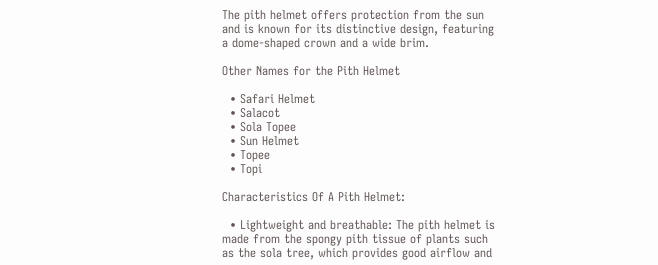The pith helmet offers protection from the sun and is known for its distinctive design, featuring a dome-shaped crown and a wide brim.

Other Names for the Pith Helmet

  • Safari Helmet
  • Salacot
  • Sola Topee
  • Sun Helmet
  • Topee
  • Topi

Characteristics Of A Pith Helmet:

  • Lightweight and breathable: The pith helmet is made from the spongy pith tissue of plants such as the sola tree, which provides good airflow and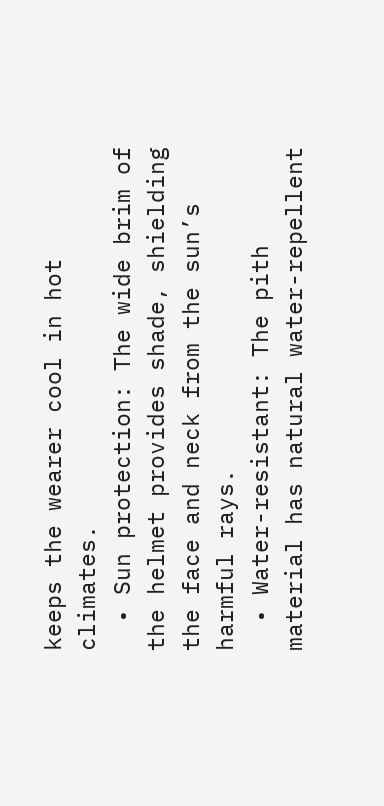keeps the wearer cool in hot climates.
  • Sun protection: The wide brim of the helmet provides shade, shielding the face and neck from the sun’s harmful rays.
  • Water-resistant: The pith material has natural water-repellent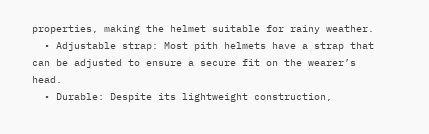properties, making the helmet suitable for rainy weather.
  • Adjustable strap: Most pith helmets have a strap that can be adjusted to ensure a secure fit on the wearer’s head.
  • Durable: Despite its lightweight construction,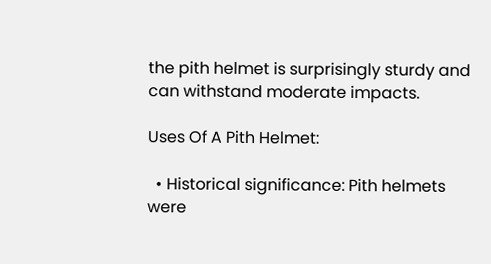the pith helmet is surprisingly sturdy and can withstand moderate impacts.

Uses Of A Pith Helmet:

  • Historical significance: Pith helmets were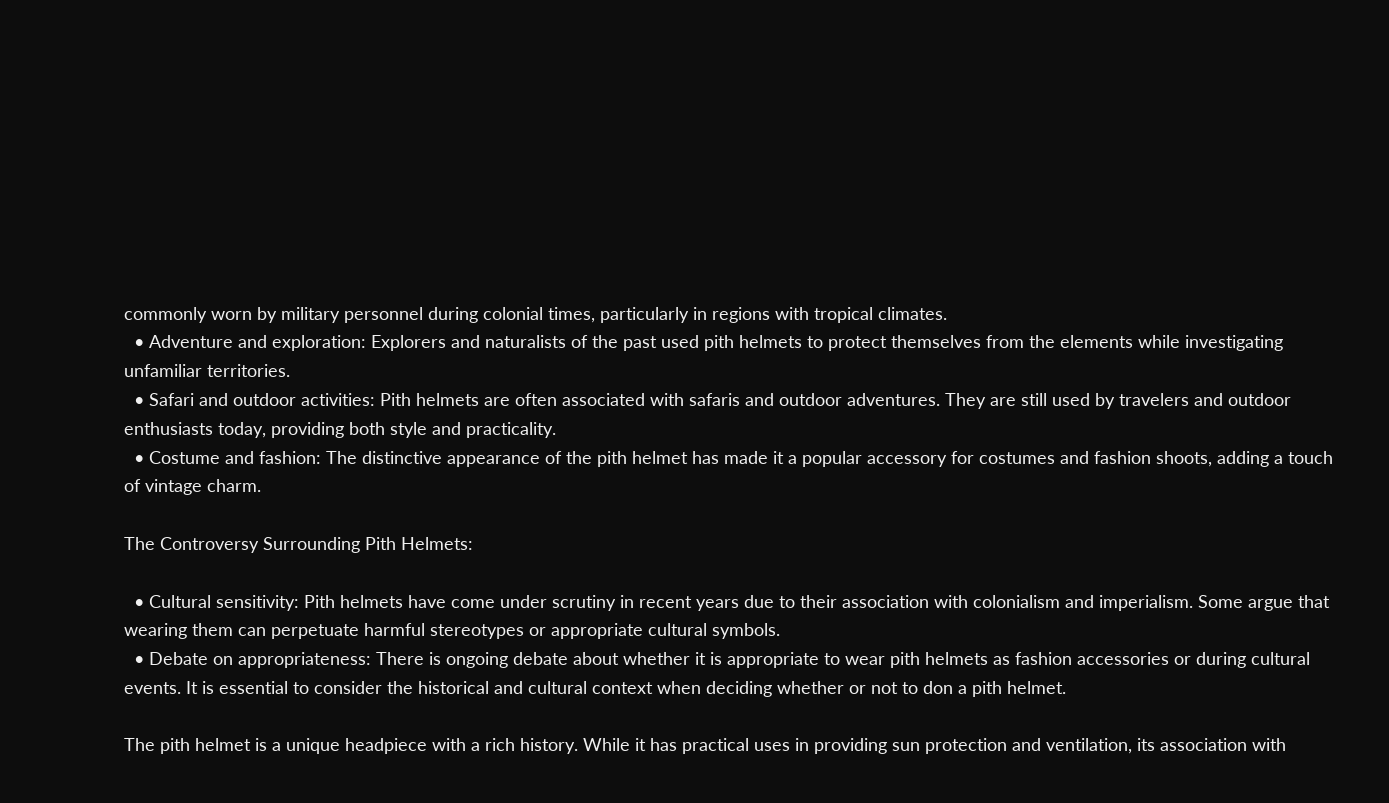commonly worn by military personnel during colonial times, particularly in regions with tropical climates.
  • Adventure and exploration: Explorers and naturalists of the past used pith helmets to protect themselves from the elements while investigating unfamiliar territories.
  • Safari and outdoor activities: Pith helmets are often associated with safaris and outdoor adventures. They are still used by travelers and outdoor enthusiasts today, providing both style and practicality.
  • Costume and fashion: The distinctive appearance of the pith helmet has made it a popular accessory for costumes and fashion shoots, adding a touch of vintage charm.

The Controversy Surrounding Pith Helmets:

  • Cultural sensitivity: Pith helmets have come under scrutiny in recent years due to their association with colonialism and imperialism. Some argue that wearing them can perpetuate harmful stereotypes or appropriate cultural symbols.
  • Debate on appropriateness: There is ongoing debate about whether it is appropriate to wear pith helmets as fashion accessories or during cultural events. It is essential to consider the historical and cultural context when deciding whether or not to don a pith helmet.

The pith helmet is a unique headpiece with a rich history. While it has practical uses in providing sun protection and ventilation, its association with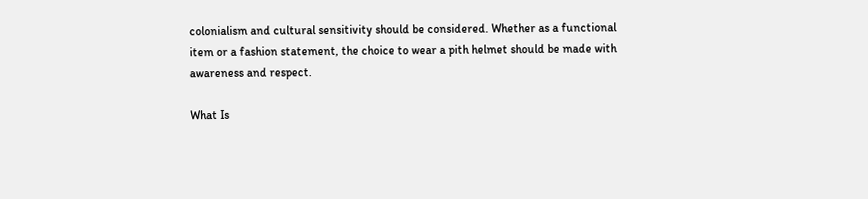colonialism and cultural sensitivity should be considered. Whether as a functional item or a fashion statement, the choice to wear a pith helmet should be made with awareness and respect.

What Is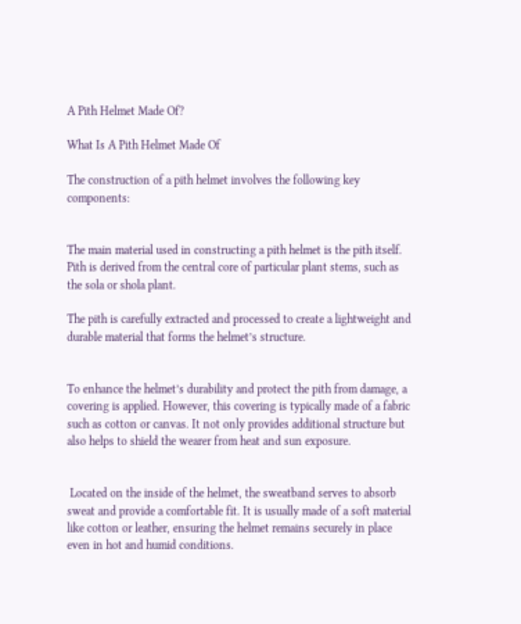A Pith Helmet Made Of?

What Is A Pith Helmet Made Of

The construction of a pith helmet involves the following key components:


The main material used in constructing a pith helmet is the pith itself. Pith is derived from the central core of particular plant stems, such as the sola or shola plant.

The pith is carefully extracted and processed to create a lightweight and durable material that forms the helmet’s structure.


To enhance the helmet’s durability and protect the pith from damage, a covering is applied. However, this covering is typically made of a fabric such as cotton or canvas. It not only provides additional structure but also helps to shield the wearer from heat and sun exposure.


 Located on the inside of the helmet, the sweatband serves to absorb sweat and provide a comfortable fit. It is usually made of a soft material like cotton or leather, ensuring the helmet remains securely in place even in hot and humid conditions.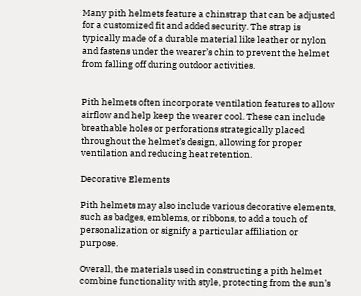Many pith helmets feature a chinstrap that can be adjusted for a customized fit and added security. The strap is typically made of a durable material like leather or nylon and fastens under the wearer’s chin to prevent the helmet from falling off during outdoor activities.


Pith helmets often incorporate ventilation features to allow airflow and help keep the wearer cool. These can include breathable holes or perforations strategically placed throughout the helmet’s design, allowing for proper ventilation and reducing heat retention.

Decorative Elements

Pith helmets may also include various decorative elements, such as badges, emblems, or ribbons, to add a touch of personalization or signify a particular affiliation or purpose.

Overall, the materials used in constructing a pith helmet combine functionality with style, protecting from the sun’s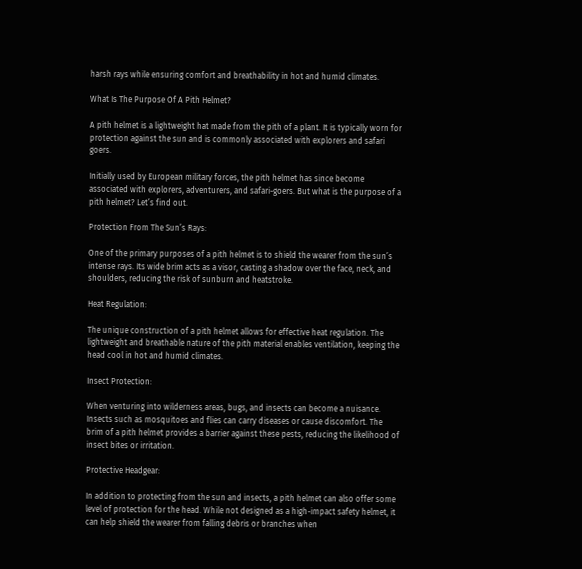harsh rays while ensuring comfort and breathability in hot and humid climates.

What Is The Purpose Of A Pith Helmet?

A pith helmet is a lightweight hat made from the pith of a plant. It is typically worn for protection against the sun and is commonly associated with explorers and safari goers.

Initially used by European military forces, the pith helmet has since become associated with explorers, adventurers, and safari-goers. But what is the purpose of a pith helmet? Let’s find out.

Protection From The Sun’s Rays:

One of the primary purposes of a pith helmet is to shield the wearer from the sun’s intense rays. Its wide brim acts as a visor, casting a shadow over the face, neck, and shoulders, reducing the risk of sunburn and heatstroke.

Heat Regulation:

The unique construction of a pith helmet allows for effective heat regulation. The lightweight and breathable nature of the pith material enables ventilation, keeping the head cool in hot and humid climates.

Insect Protection:

When venturing into wilderness areas, bugs, and insects can become a nuisance. Insects such as mosquitoes and flies can carry diseases or cause discomfort. The brim of a pith helmet provides a barrier against these pests, reducing the likelihood of insect bites or irritation.

Protective Headgear:

In addition to protecting from the sun and insects, a pith helmet can also offer some level of protection for the head. While not designed as a high-impact safety helmet, it can help shield the wearer from falling debris or branches when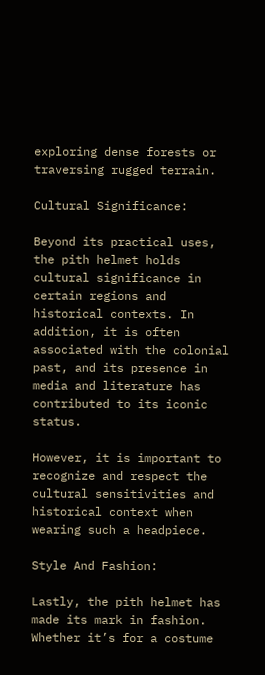exploring dense forests or traversing rugged terrain.

Cultural Significance:

Beyond its practical uses, the pith helmet holds cultural significance in certain regions and historical contexts. In addition, it is often associated with the colonial past, and its presence in media and literature has contributed to its iconic status.

However, it is important to recognize and respect the cultural sensitivities and historical context when wearing such a headpiece.

Style And Fashion:

Lastly, the pith helmet has made its mark in fashion. Whether it’s for a costume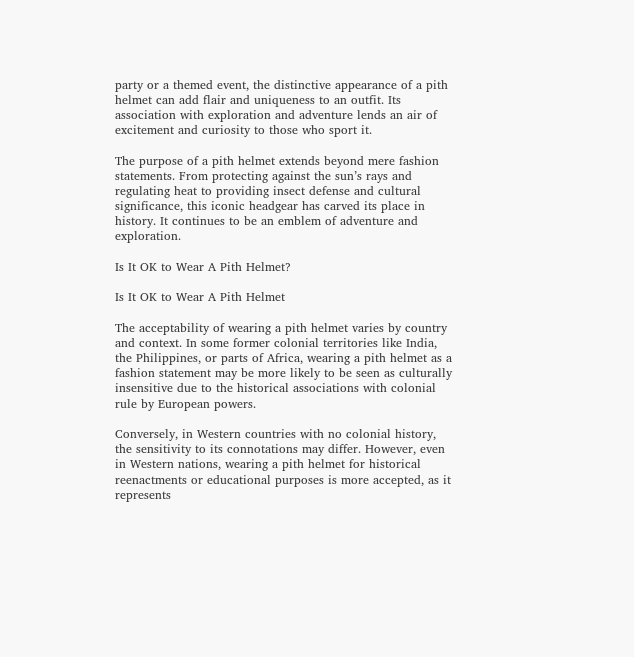party or a themed event, the distinctive appearance of a pith helmet can add flair and uniqueness to an outfit. Its association with exploration and adventure lends an air of excitement and curiosity to those who sport it.

The purpose of a pith helmet extends beyond mere fashion statements. From protecting against the sun’s rays and regulating heat to providing insect defense and cultural significance, this iconic headgear has carved its place in history. It continues to be an emblem of adventure and exploration.

Is It OK to Wear A Pith Helmet?

Is It OK to Wear A Pith Helmet

The acceptability of wearing a pith helmet varies by country and context. In some former colonial territories like India, the Philippines, or parts of Africa, wearing a pith helmet as a fashion statement may be more likely to be seen as culturally insensitive due to the historical associations with colonial rule by European powers.

Conversely, in Western countries with no colonial history, the sensitivity to its connotations may differ. However, even in Western nations, wearing a pith helmet for historical reenactments or educational purposes is more accepted, as it represents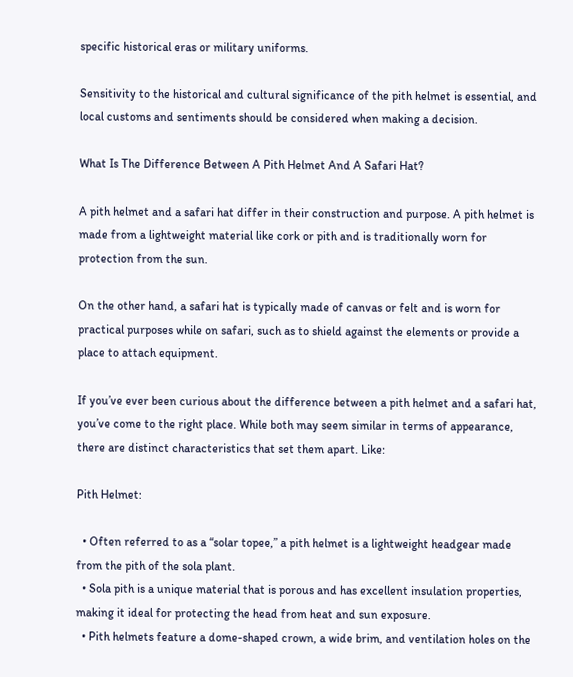specific historical eras or military uniforms.

Sensitivity to the historical and cultural significance of the pith helmet is essential, and local customs and sentiments should be considered when making a decision.

What Is The Difference Between A Pith Helmet And A Safari Hat?

A pith helmet and a safari hat differ in their construction and purpose. A pith helmet is made from a lightweight material like cork or pith and is traditionally worn for protection from the sun.

On the other hand, a safari hat is typically made of canvas or felt and is worn for practical purposes while on safari, such as to shield against the elements or provide a place to attach equipment.

If you’ve ever been curious about the difference between a pith helmet and a safari hat, you’ve come to the right place. While both may seem similar in terms of appearance, there are distinct characteristics that set them apart. Like:

Pith Helmet:

  • Often referred to as a “solar topee,” a pith helmet is a lightweight headgear made from the pith of the sola plant.
  • Sola pith is a unique material that is porous and has excellent insulation properties, making it ideal for protecting the head from heat and sun exposure.
  • Pith helmets feature a dome-shaped crown, a wide brim, and ventilation holes on the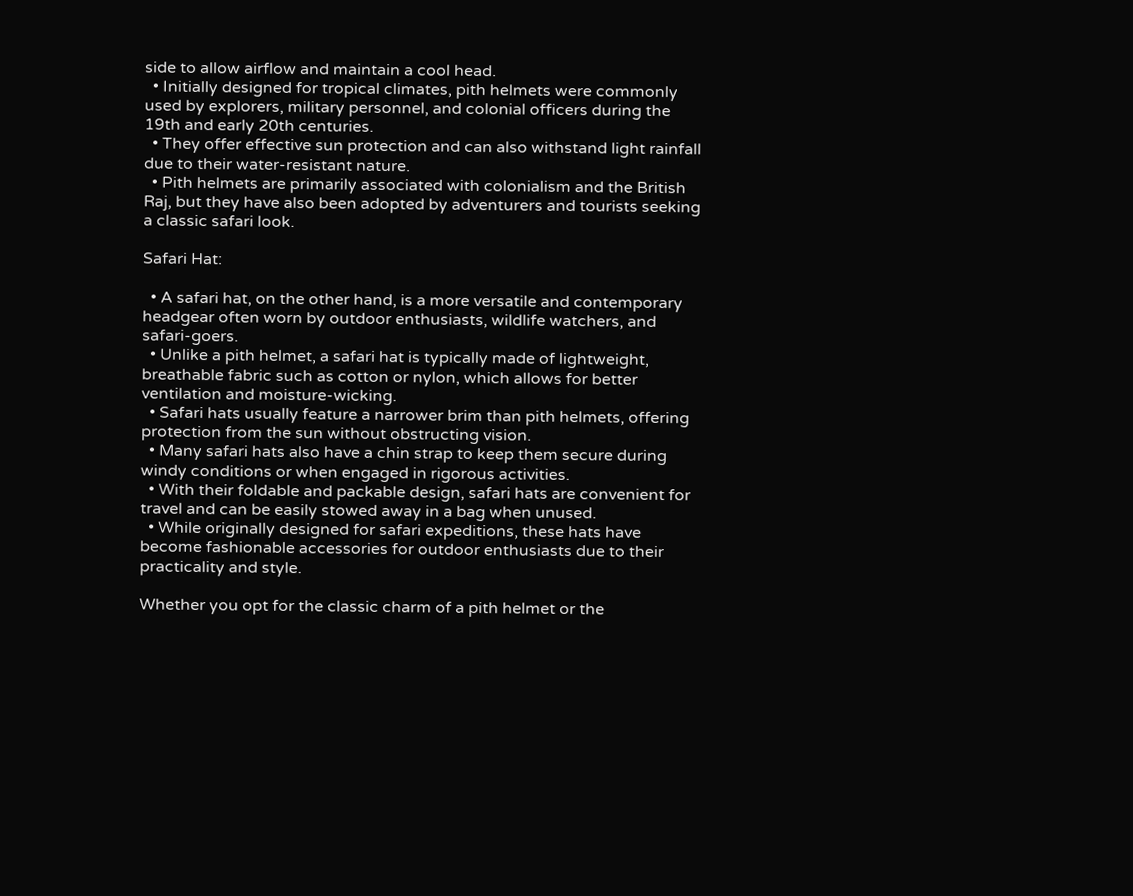side to allow airflow and maintain a cool head.
  • Initially designed for tropical climates, pith helmets were commonly used by explorers, military personnel, and colonial officers during the 19th and early 20th centuries.
  • They offer effective sun protection and can also withstand light rainfall due to their water-resistant nature.
  • Pith helmets are primarily associated with colonialism and the British Raj, but they have also been adopted by adventurers and tourists seeking a classic safari look.

Safari Hat:

  • A safari hat, on the other hand, is a more versatile and contemporary headgear often worn by outdoor enthusiasts, wildlife watchers, and safari-goers.
  • Unlike a pith helmet, a safari hat is typically made of lightweight, breathable fabric such as cotton or nylon, which allows for better ventilation and moisture-wicking.
  • Safari hats usually feature a narrower brim than pith helmets, offering protection from the sun without obstructing vision.
  • Many safari hats also have a chin strap to keep them secure during windy conditions or when engaged in rigorous activities.
  • With their foldable and packable design, safari hats are convenient for travel and can be easily stowed away in a bag when unused.
  • While originally designed for safari expeditions, these hats have become fashionable accessories for outdoor enthusiasts due to their practicality and style.

Whether you opt for the classic charm of a pith helmet or the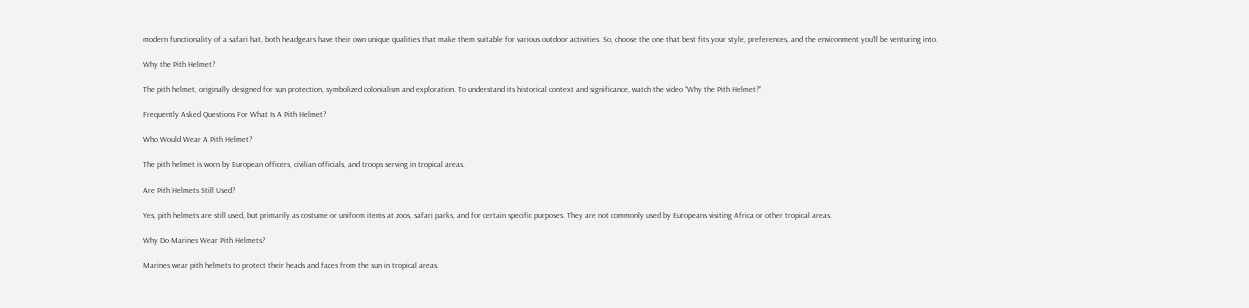modern functionality of a safari hat, both headgears have their own unique qualities that make them suitable for various outdoor activities. So, choose the one that best fits your style, preferences, and the environment you’ll be venturing into.

Why the Pith Helmet?

The pith helmet, originally designed for sun protection, symbolized colonialism and exploration. To understand its historical context and significance, watch the video “Why the Pith Helmet?”

Frequently Asked Questions For What Is A Pith Helmet?

Who Would Wear A Pith Helmet?

The pith helmet is worn by European officers, civilian officials, and troops serving in tropical areas.

Are Pith Helmets Still Used?

Yes, pith helmets are still used, but primarily as costume or uniform items at zoos, safari parks, and for certain specific purposes. They are not commonly used by Europeans visiting Africa or other tropical areas.

Why Do Marines Wear Pith Helmets?

Marines wear pith helmets to protect their heads and faces from the sun in tropical areas.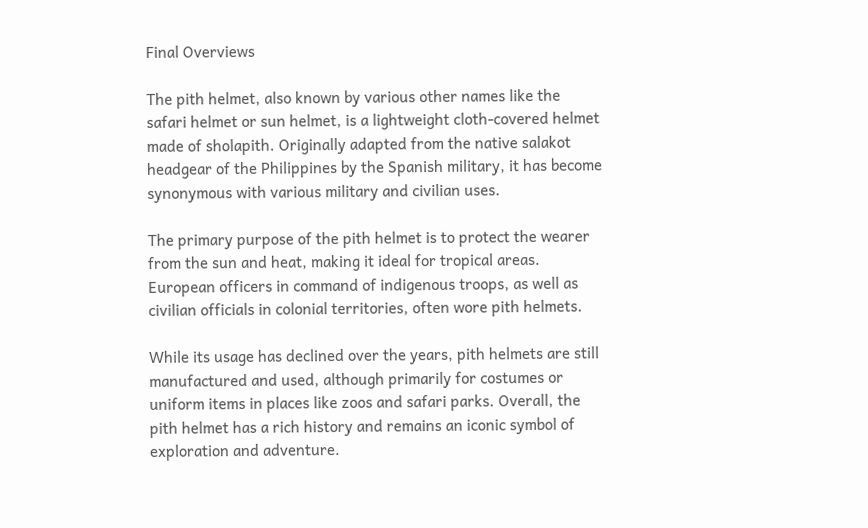Final Overviews

The pith helmet, also known by various other names like the safari helmet or sun helmet, is a lightweight cloth-covered helmet made of sholapith. Originally adapted from the native salakot headgear of the Philippines by the Spanish military, it has become synonymous with various military and civilian uses.

The primary purpose of the pith helmet is to protect the wearer from the sun and heat, making it ideal for tropical areas. European officers in command of indigenous troops, as well as civilian officials in colonial territories, often wore pith helmets.

While its usage has declined over the years, pith helmets are still manufactured and used, although primarily for costumes or uniform items in places like zoos and safari parks. Overall, the pith helmet has a rich history and remains an iconic symbol of exploration and adventure.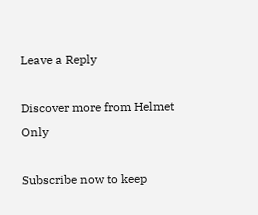Leave a Reply

Discover more from Helmet Only

Subscribe now to keep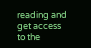reading and get access to the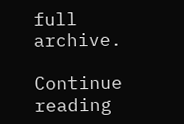full archive.

Continue reading